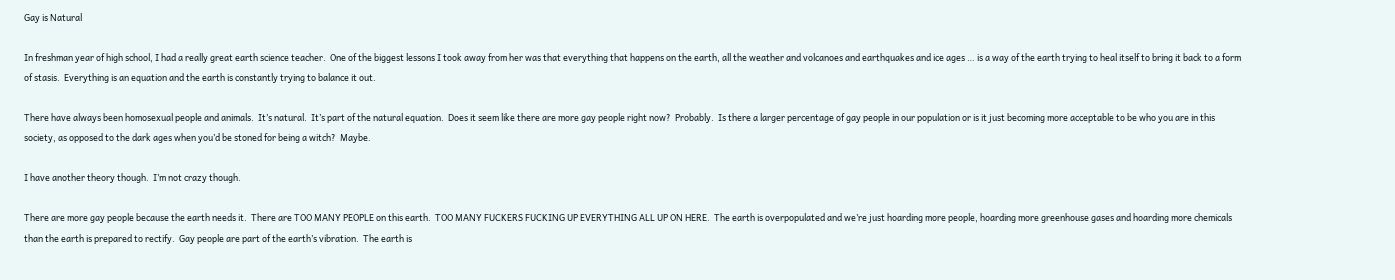Gay is Natural

In freshman year of high school, I had a really great earth science teacher.  One of the biggest lessons I took away from her was that everything that happens on the earth, all the weather and volcanoes and earthquakes and ice ages … is a way of the earth trying to heal itself to bring it back to a form of stasis.  Everything is an equation and the earth is constantly trying to balance it out.

There have always been homosexual people and animals.  It’s natural.  It’s part of the natural equation.  Does it seem like there are more gay people right now?  Probably.  Is there a larger percentage of gay people in our population or is it just becoming more acceptable to be who you are in this society, as opposed to the dark ages when you’d be stoned for being a witch?  Maybe.

I have another theory though.  I’m not crazy though.

There are more gay people because the earth needs it.  There are TOO MANY PEOPLE on this earth.  TOO MANY FUCKERS FUCKING UP EVERYTHING ALL UP ON HERE.  The earth is overpopulated and we’re just hoarding more people, hoarding more greenhouse gases and hoarding more chemicals than the earth is prepared to rectify.  Gay people are part of the earth’s vibration.  The earth is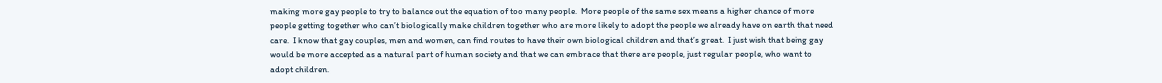making more gay people to try to balance out the equation of too many people.  More people of the same sex means a higher chance of more people getting together who can’t biologically make children together who are more likely to adopt the people we already have on earth that need care.  I know that gay couples, men and women, can find routes to have their own biological children and that’s great.  I just wish that being gay would be more accepted as a natural part of human society and that we can embrace that there are people, just regular people, who want to adopt children.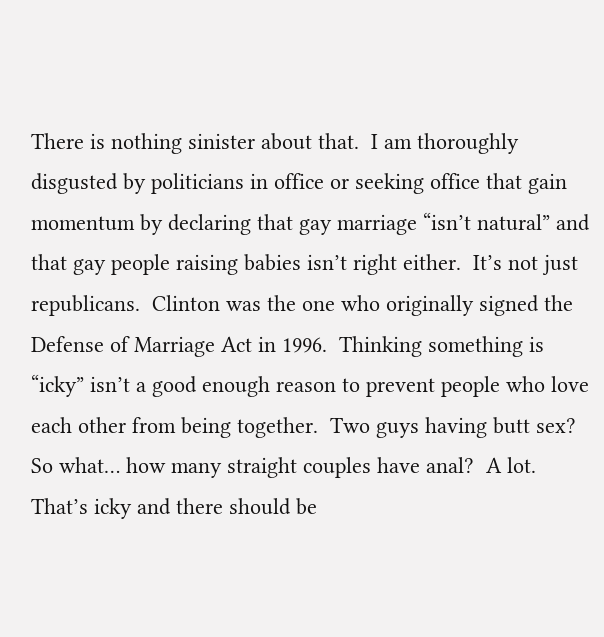There is nothing sinister about that.  I am thoroughly disgusted by politicians in office or seeking office that gain momentum by declaring that gay marriage “isn’t natural” and that gay people raising babies isn’t right either.  It’s not just republicans.  Clinton was the one who originally signed the Defense of Marriage Act in 1996.  Thinking something is “icky” isn’t a good enough reason to prevent people who love each other from being together.  Two guys having butt sex?  So what… how many straight couples have anal?  A lot.  That’s icky and there should be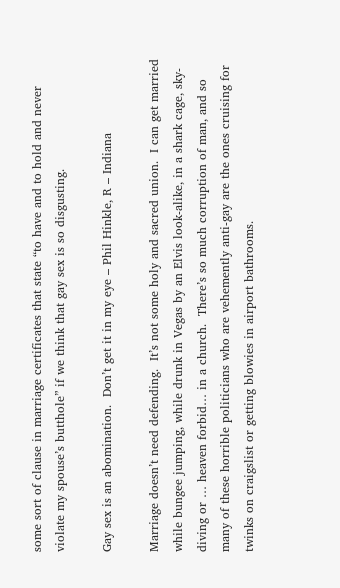some sort of clause in marriage certificates that state “to have and to hold and never violate my spouse’s butthole” if we think that gay sex is so disgusting.

Gay sex is an abomination.  Don’t get it in my eye – Phil Hinkle, R – Indiana

Marriage doesn’t need defending.  It’s not some holy and sacred union.  I can get married while bungee jumping, while drunk in Vegas by an Elvis look-alike, in a shark cage, sky-diving or … heaven forbid… in a church.  There’s so much corruption of man, and so many of these horrible politicians who are vehemently anti-gay are the ones cruising for twinks on craigslist or getting blowies in airport bathrooms.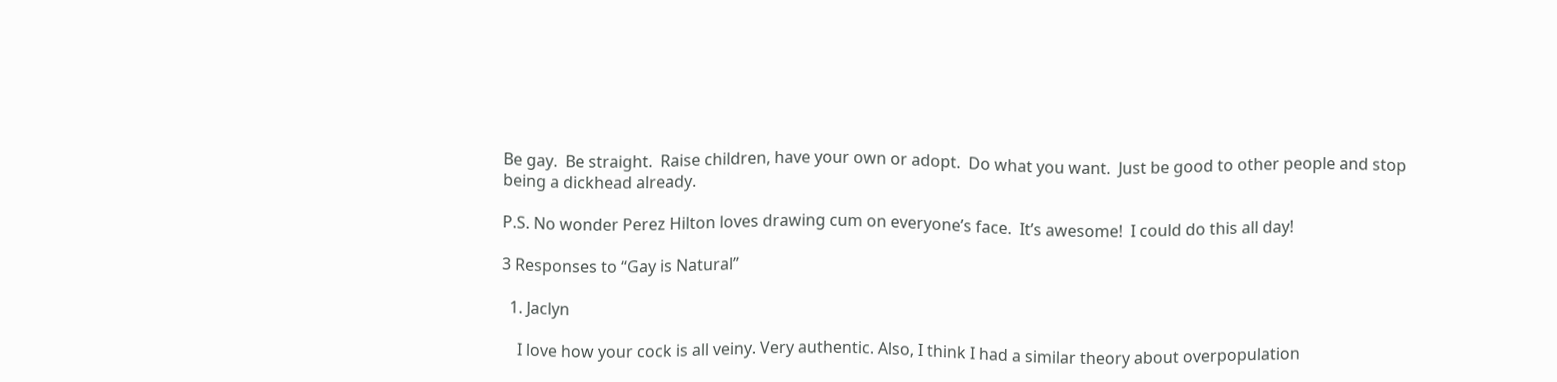Be gay.  Be straight.  Raise children, have your own or adopt.  Do what you want.  Just be good to other people and stop being a dickhead already.

P.S. No wonder Perez Hilton loves drawing cum on everyone’s face.  It’s awesome!  I could do this all day!

3 Responses to “Gay is Natural”

  1. Jaclyn

    I love how your cock is all veiny. Very authentic. Also, I think I had a similar theory about overpopulation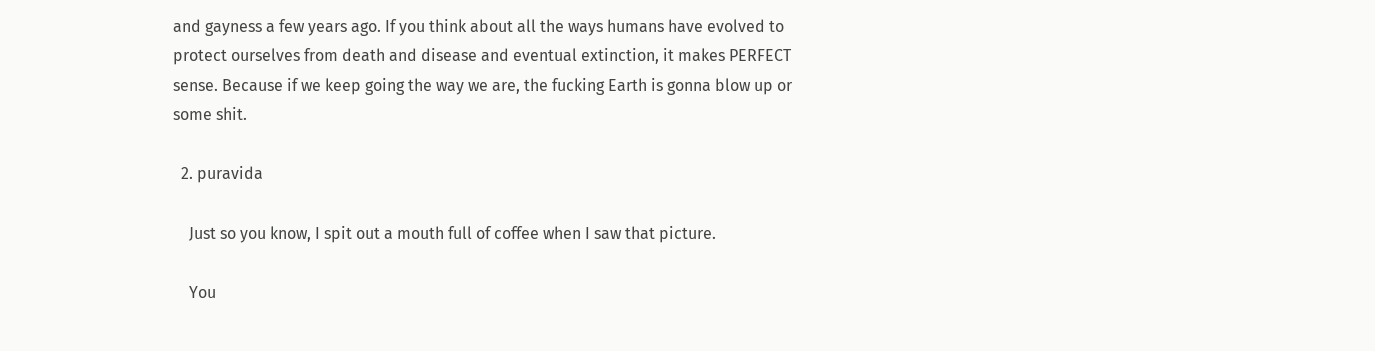and gayness a few years ago. If you think about all the ways humans have evolved to protect ourselves from death and disease and eventual extinction, it makes PERFECT sense. Because if we keep going the way we are, the fucking Earth is gonna blow up or some shit.

  2. puravida

    Just so you know, I spit out a mouth full of coffee when I saw that picture.

    You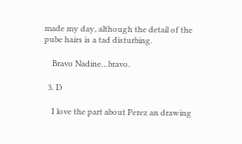made my day, although the detail of the pube hairs is a tad disturbing.

    Bravo Nadine…bravo.

  3. D

    I love the part about Perez an drawing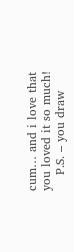cum… and i love that you loved it so much!
    P.S. – you draw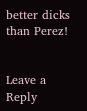better dicks than Perez!


Leave a Reply